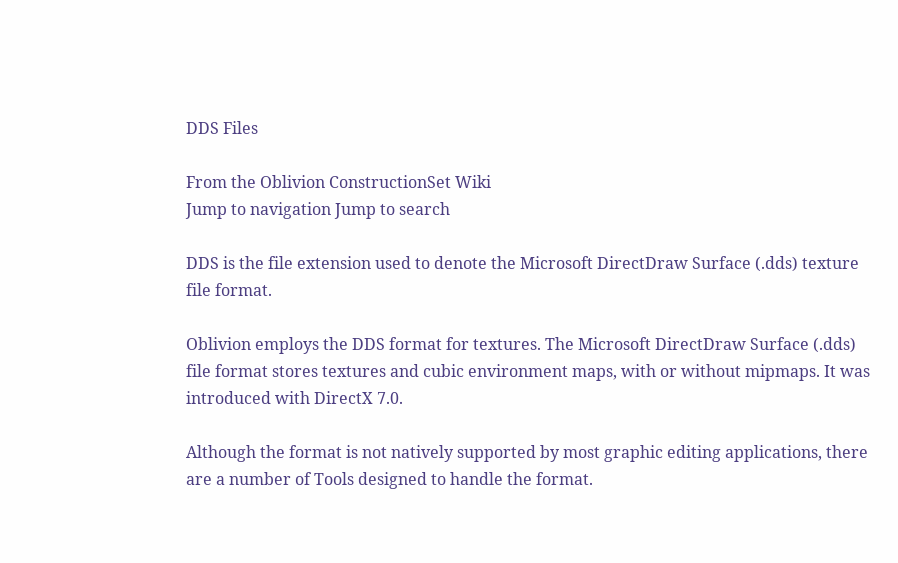DDS Files

From the Oblivion ConstructionSet Wiki
Jump to navigation Jump to search

DDS is the file extension used to denote the Microsoft DirectDraw Surface (.dds) texture file format.

Oblivion employs the DDS format for textures. The Microsoft DirectDraw Surface (.dds) file format stores textures and cubic environment maps, with or without mipmaps. It was introduced with DirectX 7.0.

Although the format is not natively supported by most graphic editing applications, there are a number of Tools designed to handle the format.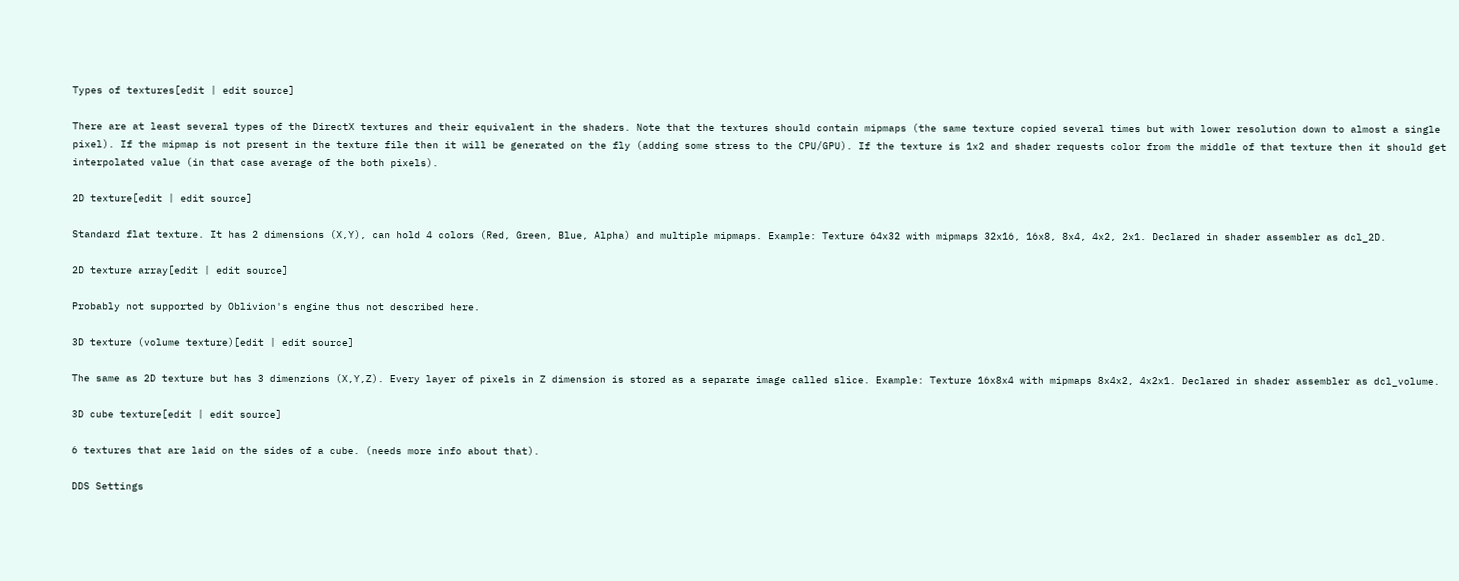Types of textures[edit | edit source]

There are at least several types of the DirectX textures and their equivalent in the shaders. Note that the textures should contain mipmaps (the same texture copied several times but with lower resolution down to almost a single pixel). If the mipmap is not present in the texture file then it will be generated on the fly (adding some stress to the CPU/GPU). If the texture is 1x2 and shader requests color from the middle of that texture then it should get interpolated value (in that case average of the both pixels).

2D texture[edit | edit source]

Standard flat texture. It has 2 dimensions (X,Y), can hold 4 colors (Red, Green, Blue, Alpha) and multiple mipmaps. Example: Texture 64x32 with mipmaps 32x16, 16x8, 8x4, 4x2, 2x1. Declared in shader assembler as dcl_2D.

2D texture array[edit | edit source]

Probably not supported by Oblivion's engine thus not described here.

3D texture (volume texture)[edit | edit source]

The same as 2D texture but has 3 dimenzions (X,Y,Z). Every layer of pixels in Z dimension is stored as a separate image called slice. Example: Texture 16x8x4 with mipmaps 8x4x2, 4x2x1. Declared in shader assembler as dcl_volume.

3D cube texture[edit | edit source]

6 textures that are laid on the sides of a cube. (needs more info about that).

DDS Settings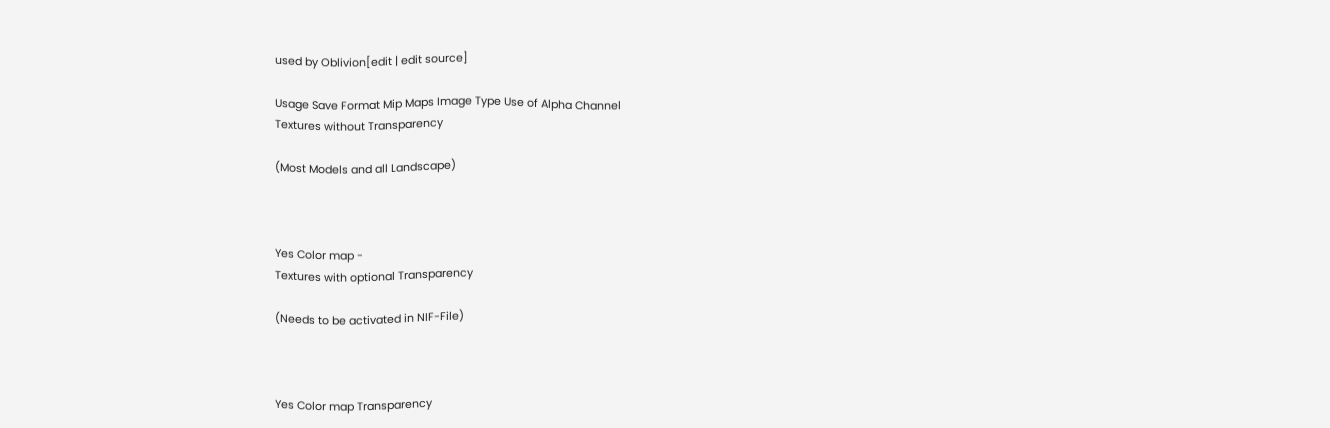used by Oblivion[edit | edit source]

Usage Save Format Mip Maps Image Type Use of Alpha Channel
Textures without Transparency

(Most Models and all Landscape)



Yes Color map -
Textures with optional Transparency

(Needs to be activated in NIF-File)



Yes Color map Transparency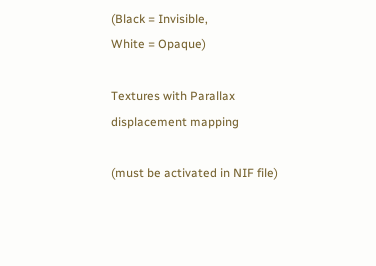(Black = Invisible,
White = Opaque)

Textures with Parallax displacement mapping

(must be activated in NIF file)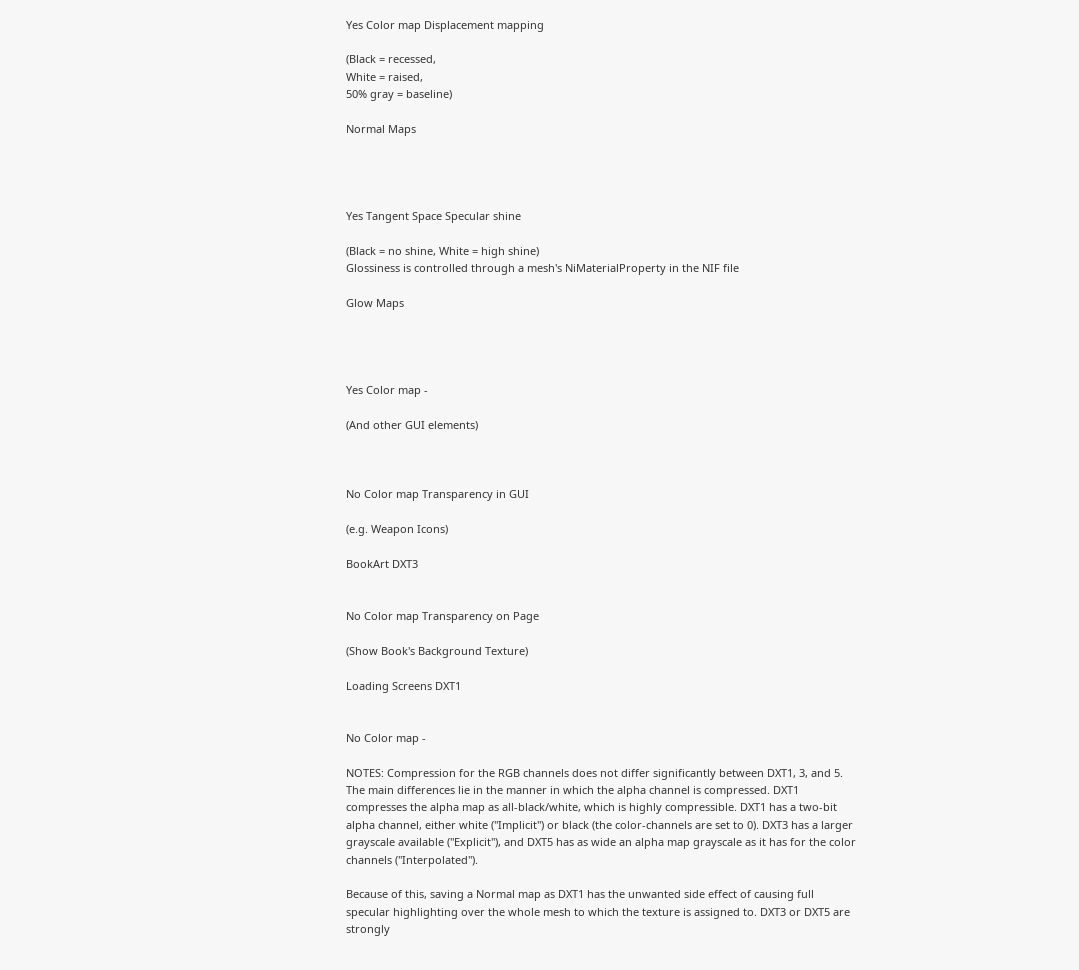Yes Color map Displacement mapping

(Black = recessed,
White = raised,
50% gray = baseline)

Normal Maps




Yes Tangent Space Specular shine

(Black = no shine, White = high shine)
Glossiness is controlled through a mesh's NiMaterialProperty in the NIF file

Glow Maps




Yes Color map -

(And other GUI elements)



No Color map Transparency in GUI

(e.g. Weapon Icons)

BookArt DXT3


No Color map Transparency on Page

(Show Book's Background Texture)

Loading Screens DXT1


No Color map -

NOTES: Compression for the RGB channels does not differ significantly between DXT1, 3, and 5. The main differences lie in the manner in which the alpha channel is compressed. DXT1 compresses the alpha map as all-black/white, which is highly compressible. DXT1 has a two-bit alpha channel, either white ("Implicit") or black (the color-channels are set to 0). DXT3 has a larger grayscale available ("Explicit"), and DXT5 has as wide an alpha map grayscale as it has for the color channels ("Interpolated").

Because of this, saving a Normal map as DXT1 has the unwanted side effect of causing full specular highlighting over the whole mesh to which the texture is assigned to. DXT3 or DXT5 are strongly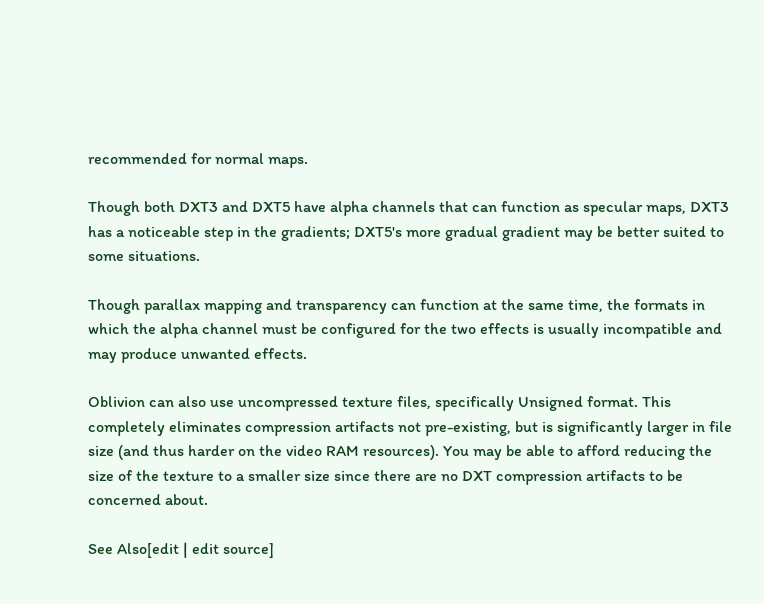recommended for normal maps.

Though both DXT3 and DXT5 have alpha channels that can function as specular maps, DXT3 has a noticeable step in the gradients; DXT5's more gradual gradient may be better suited to some situations.

Though parallax mapping and transparency can function at the same time, the formats in which the alpha channel must be configured for the two effects is usually incompatible and may produce unwanted effects.

Oblivion can also use uncompressed texture files, specifically Unsigned format. This completely eliminates compression artifacts not pre-existing, but is significantly larger in file size (and thus harder on the video RAM resources). You may be able to afford reducing the size of the texture to a smaller size since there are no DXT compression artifacts to be concerned about.

See Also[edit | edit source]